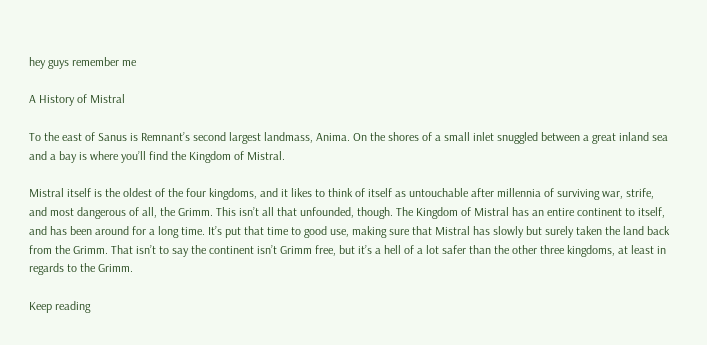hey guys remember me

A History of Mistral

To the east of Sanus is Remnant’s second largest landmass, Anima. On the shores of a small inlet snuggled between a great inland sea and a bay is where you’ll find the Kingdom of Mistral.

Mistral itself is the oldest of the four kingdoms, and it likes to think of itself as untouchable after millennia of surviving war, strife, and most dangerous of all, the Grimm. This isn’t all that unfounded, though. The Kingdom of Mistral has an entire continent to itself, and has been around for a long time. It’s put that time to good use, making sure that Mistral has slowly but surely taken the land back from the Grimm. That isn’t to say the continent isn’t Grimm free, but it’s a hell of a lot safer than the other three kingdoms, at least in regards to the Grimm.

Keep reading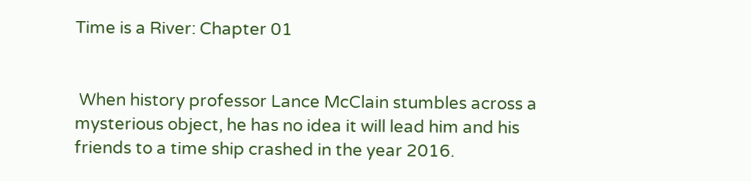Time is a River: Chapter 01


 When history professor Lance McClain stumbles across a mysterious object, he has no idea it will lead him and his friends to a time ship crashed in the year 2016.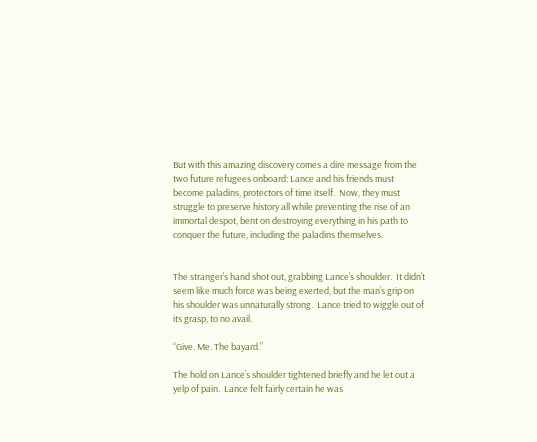But with this amazing discovery comes a dire message from the two future refugees onboard: Lance and his friends must become paladins, protectors of time itself.  Now, they must struggle to preserve history all while preventing the rise of an immortal despot, bent on destroying everything in his path to conquer the future, including the paladins themselves.


The stranger’s hand shot out, grabbing Lance’s shoulder.  It didn’t seem like much force was being exerted, but the man’s grip on his shoulder was unnaturally strong.  Lance tried to wiggle out of its grasp, to no avail.

“Give. Me. The bayard.”

The hold on Lance’s shoulder tightened briefly and he let out a yelp of pain.  Lance felt fairly certain he was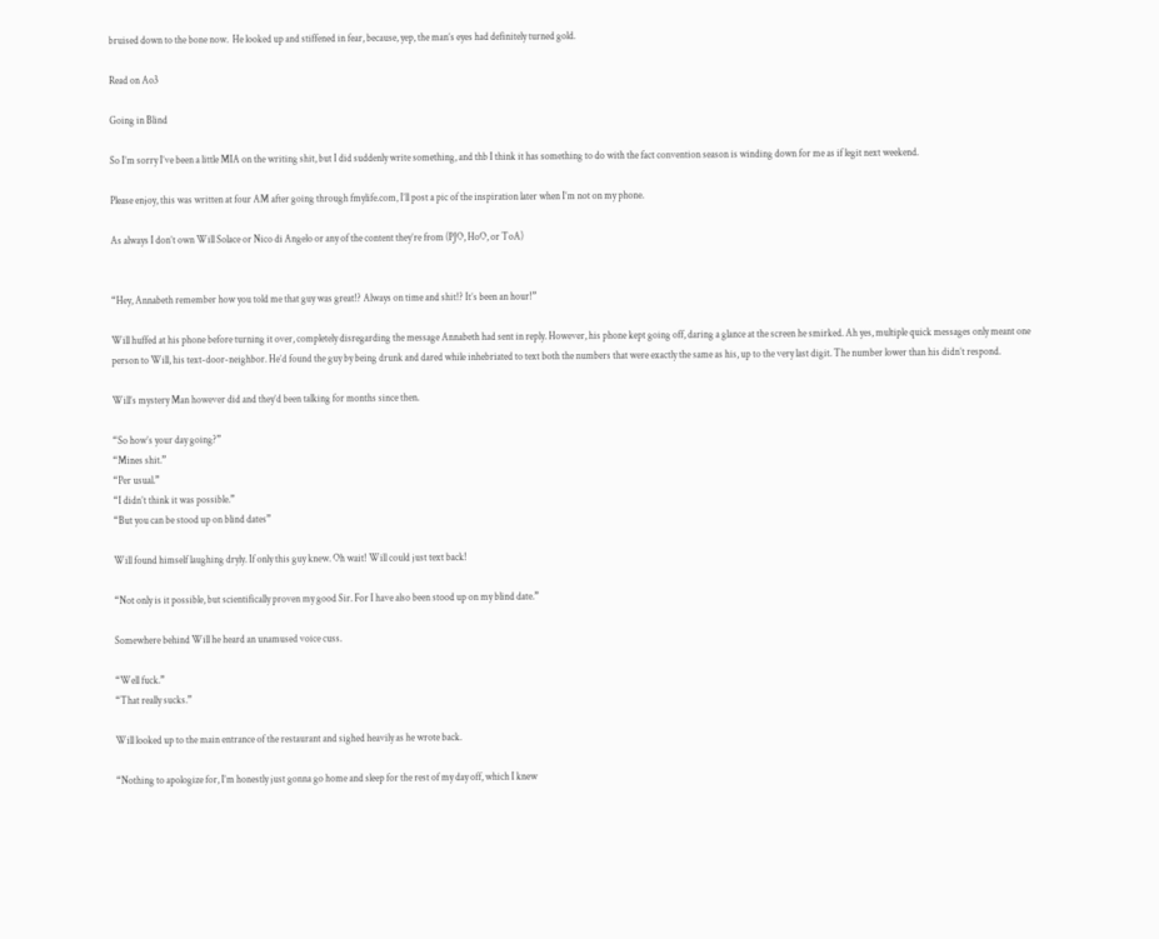bruised down to the bone now.  He looked up and stiffened in fear, because, yep, the man’s eyes had definitely turned gold.

Read on Ao3

Going in Blind

So I’m sorry I’ve been a little MIA on the writing shit, but I did suddenly write something, and thb I think it has something to do with the fact convention season is winding down for me as if legit next weekend.

Please enjoy, this was written at four AM after going through fmylife.com, I’ll post a pic of the inspiration later when I’m not on my phone.

As always I don’t own Will Solace or Nico di Angelo or any of the content they’re from (PJO, HoO, or ToA)


“Hey, Annabeth remember how you told me that guy was great!? Always on time and shit!? It’s been an hour!”

Will huffed at his phone before turning it over, completely disregarding the message Annabeth had sent in reply. However, his phone kept going off, daring a glance at the screen he smirked. Ah yes, multiple quick messages only meant one person to Will, his text-door-neighbor. He’d found the guy by being drunk and dared while inhebriated to text both the numbers that were exactly the same as his, up to the very last digit. The number lower than his didn’t respond.

Will’s mystery Man however did and they’d been talking for months since then.

“So how’s your day going?”
“Mines shit.”
“Per usual.”
“I didn’t think it was possible.”
“But you can be stood up on blind dates”

Will found himself laughing dryly. If only this guy knew. Oh wait! Will could just text back!

“Not only is it possible, but scientifically proven my good Sir. For I have also been stood up on my blind date.”

Somewhere behind Will he heard an unamused voice cuss.

“Well fuck.”
“That really sucks.”

Will looked up to the main entrance of the restaurant and sighed heavily as he wrote back.

“Nothing to apologize for, I’m honestly just gonna go home and sleep for the rest of my day off, which I knew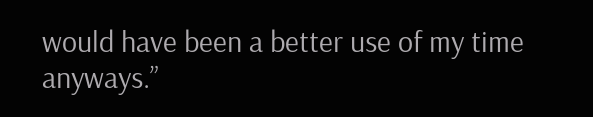would have been a better use of my time anyways.”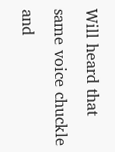Will heard that same voice chuckle and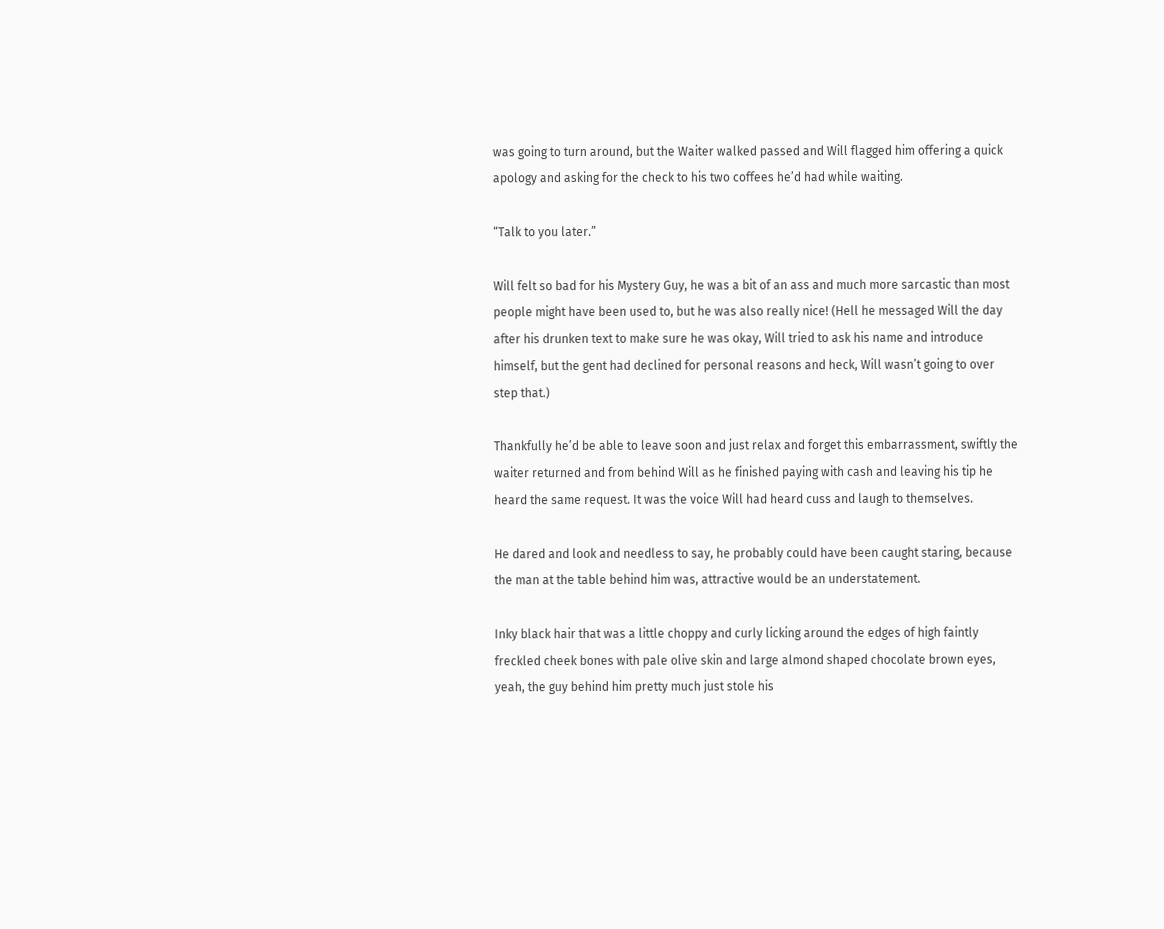was going to turn around, but the Waiter walked passed and Will flagged him offering a quick apology and asking for the check to his two coffees he’d had while waiting.

“Talk to you later.”

Will felt so bad for his Mystery Guy, he was a bit of an ass and much more sarcastic than most people might have been used to, but he was also really nice! (Hell he messaged Will the day after his drunken text to make sure he was okay, Will tried to ask his name and introduce himself, but the gent had declined for personal reasons and heck, Will wasn’t going to over step that.)

Thankfully he’d be able to leave soon and just relax and forget this embarrassment, swiftly the waiter returned and from behind Will as he finished paying with cash and leaving his tip he heard the same request. It was the voice Will had heard cuss and laugh to themselves.

He dared and look and needless to say, he probably could have been caught staring, because the man at the table behind him was, attractive would be an understatement.

Inky black hair that was a little choppy and curly licking around the edges of high faintly freckled cheek bones with pale olive skin and large almond shaped chocolate brown eyes, yeah, the guy behind him pretty much just stole his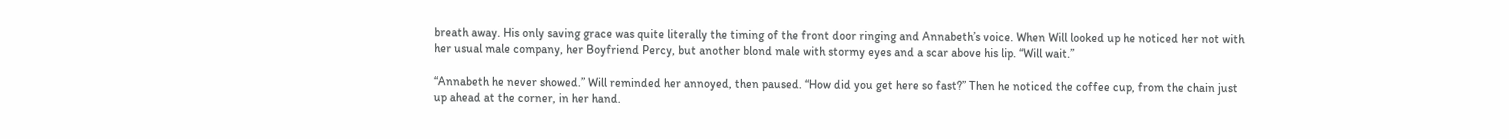breath away. His only saving grace was quite literally the timing of the front door ringing and Annabeth’s voice. When Will looked up he noticed her not with her usual male company, her Boyfriend Percy, but another blond male with stormy eyes and a scar above his lip. “Will wait.”

“Annabeth he never showed.” Will reminded her annoyed, then paused. “How did you get here so fast?” Then he noticed the coffee cup, from the chain just up ahead at the corner, in her hand.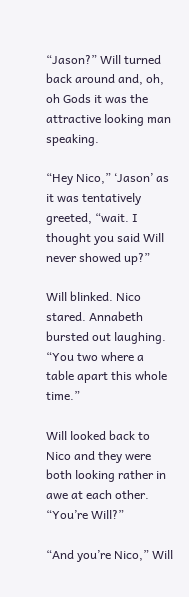“Jason?” Will turned back around and, oh, oh Gods it was the attractive looking man speaking.

“Hey Nico,” ‘Jason’ as it was tentatively greeted, “wait. I thought you said Will never showed up?”

Will blinked. Nico stared. Annabeth bursted out laughing. “You two where a table apart this whole time.”

Will looked back to Nico and they were both looking rather in awe at each other. “You’re Will?”

“And you’re Nico,” Will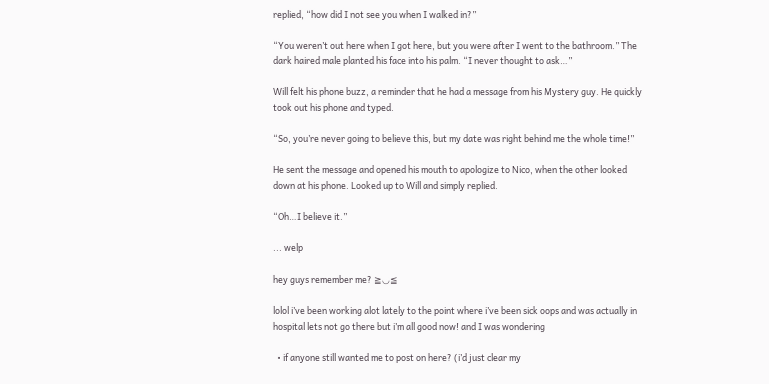replied, “how did I not see you when I walked in?”

“You weren’t out here when I got here, but you were after I went to the bathroom.” The dark haired male planted his face into his palm. “I never thought to ask…”

Will felt his phone buzz, a reminder that he had a message from his Mystery guy. He quickly took out his phone and typed.

“So, you’re never going to believe this, but my date was right behind me the whole time!”

He sent the message and opened his mouth to apologize to Nico, when the other looked down at his phone. Looked up to Will and simply replied.

“Oh…I believe it.”

... welp

hey guys remember me? ≧◡≦

lolol i’ve been working alot lately to the point where i’ve been sick oops and was actually in hospital lets not go there but i’m all good now! and I was wondering

  • if anyone still wanted me to post on here? (i’d just clear my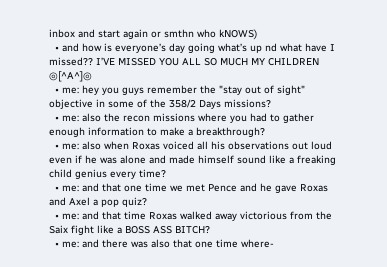inbox and start again or smthn who kNOWS)
  • and how is everyone’s day going what’s up nd what have I missed?? I’VE MISSED YOU ALL SO MUCH MY CHILDREN ◎[^A^]◎
  • me: hey you guys remember the "stay out of sight" objective in some of the 358/2 Days missions?
  • me: also the recon missions where you had to gather enough information to make a breakthrough?
  • me: also when Roxas voiced all his observations out loud even if he was alone and made himself sound like a freaking child genius every time?
  • me: and that one time we met Pence and he gave Roxas and Axel a pop quiz?
  • me: and that time Roxas walked away victorious from the Saix fight like a BOSS ASS BITCH?
  • me: and there was also that one time where-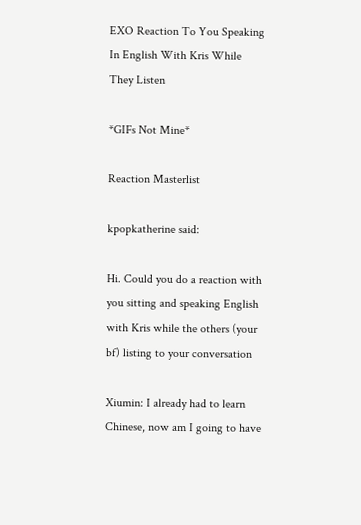EXO Reaction To You Speaking In English With Kris While They Listen

*GIFs Not Mine*

Reaction Masterlist

kpopkatherine said:

Hi. Could you do a reaction with you sitting and speaking English with Kris while the others (your bf) listing to your conversation

Xiumin: I already had to learn Chinese, now am I going to have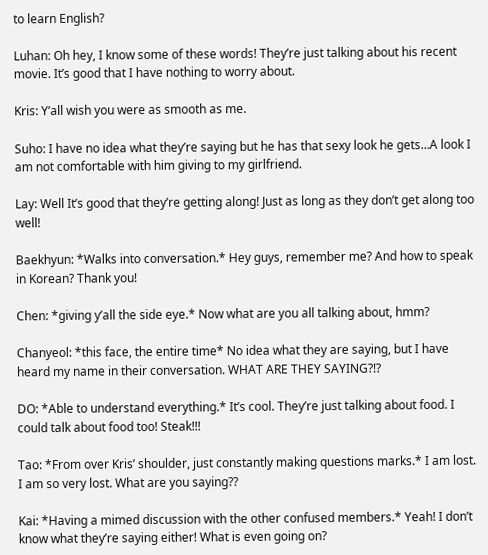to learn English?

Luhan: Oh hey, I know some of these words! They’re just talking about his recent movie. It’s good that I have nothing to worry about.

Kris: Y’all wish you were as smooth as me.

Suho: I have no idea what they’re saying but he has that sexy look he gets…A look I am not comfortable with him giving to my girlfriend.

Lay: Well It’s good that they’re getting along! Just as long as they don’t get along too well!

Baekhyun: *Walks into conversation.* Hey guys, remember me? And how to speak in Korean? Thank you!

Chen: *giving y’all the side eye.* Now what are you all talking about, hmm?

Chanyeol: *this face, the entire time* No idea what they are saying, but I have heard my name in their conversation. WHAT ARE THEY SAYING?!?

DO: *Able to understand everything.* It’s cool. They’re just talking about food. I could talk about food too! Steak!!!

Tao: *From over Kris’ shoulder, just constantly making questions marks.* I am lost. I am so very lost. What are you saying??

Kai: *Having a mimed discussion with the other confused members.* Yeah! I don’t know what they’re saying either! What is even going on?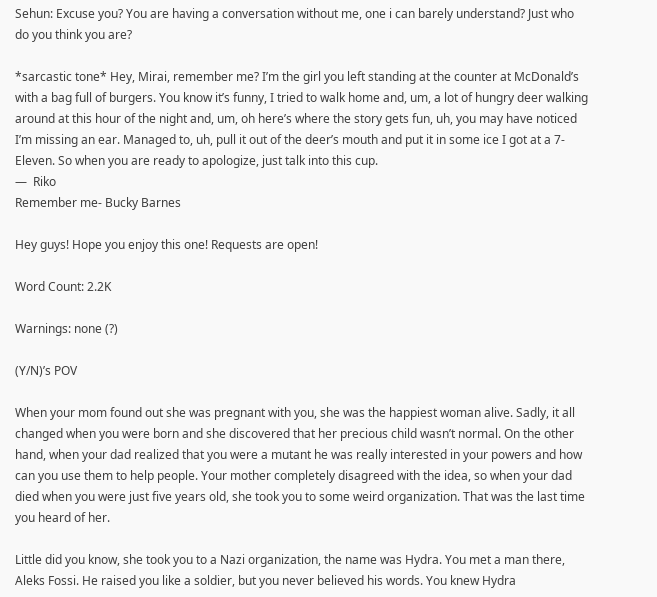Sehun: Excuse you? You are having a conversation without me, one i can barely understand? Just who do you think you are?

*sarcastic tone* Hey, Mirai, remember me? I’m the girl you left standing at the counter at McDonald’s with a bag full of burgers. You know it’s funny, I tried to walk home and, um, a lot of hungry deer walking around at this hour of the night and, um, oh here’s where the story gets fun, uh, you may have noticed I’m missing an ear. Managed to, uh, pull it out of the deer’s mouth and put it in some ice I got at a 7-Eleven. So when you are ready to apologize, just talk into this cup.
—  Riko
Remember me- Bucky Barnes

Hey guys! Hope you enjoy this one! Requests are open!

Word Count: 2.2K

Warnings: none (?)

(Y/N)’s POV

When your mom found out she was pregnant with you, she was the happiest woman alive. Sadly, it all changed when you were born and she discovered that her precious child wasn’t normal. On the other hand, when your dad realized that you were a mutant he was really interested in your powers and how can you use them to help people. Your mother completely disagreed with the idea, so when your dad died when you were just five years old, she took you to some weird organization. That was the last time you heard of her.

Little did you know, she took you to a Nazi organization, the name was Hydra. You met a man there, Aleks Fossi. He raised you like a soldier, but you never believed his words. You knew Hydra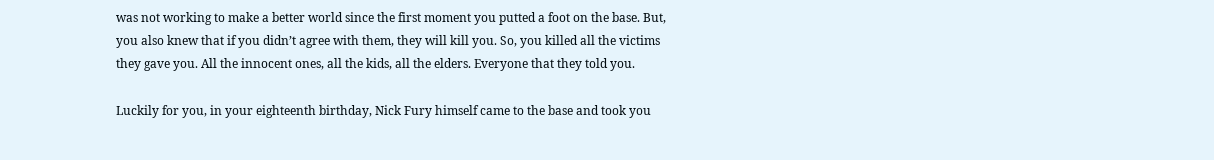was not working to make a better world since the first moment you putted a foot on the base. But, you also knew that if you didn’t agree with them, they will kill you. So, you killed all the victims they gave you. All the innocent ones, all the kids, all the elders. Everyone that they told you.

Luckily for you, in your eighteenth birthday, Nick Fury himself came to the base and took you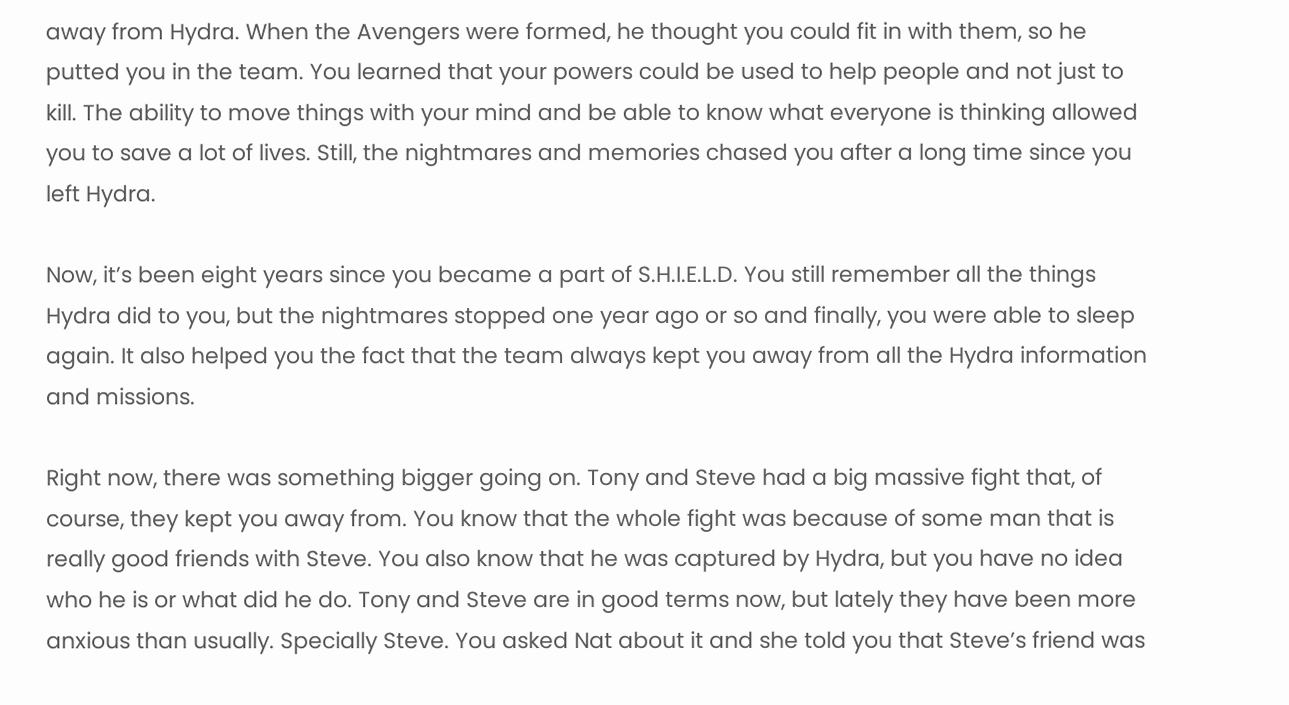away from Hydra. When the Avengers were formed, he thought you could fit in with them, so he putted you in the team. You learned that your powers could be used to help people and not just to kill. The ability to move things with your mind and be able to know what everyone is thinking allowed you to save a lot of lives. Still, the nightmares and memories chased you after a long time since you left Hydra.

Now, it’s been eight years since you became a part of S.H.I.E.L.D. You still remember all the things Hydra did to you, but the nightmares stopped one year ago or so and finally, you were able to sleep again. It also helped you the fact that the team always kept you away from all the Hydra information and missions.

Right now, there was something bigger going on. Tony and Steve had a big massive fight that, of course, they kept you away from. You know that the whole fight was because of some man that is really good friends with Steve. You also know that he was captured by Hydra, but you have no idea who he is or what did he do. Tony and Steve are in good terms now, but lately they have been more anxious than usually. Specially Steve. You asked Nat about it and she told you that Steve’s friend was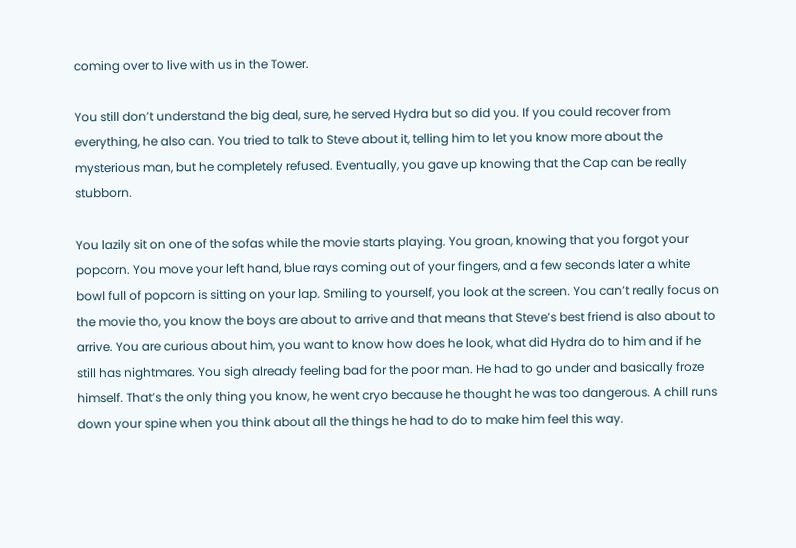coming over to live with us in the Tower.

You still don’t understand the big deal, sure, he served Hydra but so did you. If you could recover from everything, he also can. You tried to talk to Steve about it, telling him to let you know more about the mysterious man, but he completely refused. Eventually, you gave up knowing that the Cap can be really stubborn.

You lazily sit on one of the sofas while the movie starts playing. You groan, knowing that you forgot your popcorn. You move your left hand, blue rays coming out of your fingers, and a few seconds later a white bowl full of popcorn is sitting on your lap. Smiling to yourself, you look at the screen. You can’t really focus on the movie tho, you know the boys are about to arrive and that means that Steve’s best friend is also about to arrive. You are curious about him, you want to know how does he look, what did Hydra do to him and if he still has nightmares. You sigh already feeling bad for the poor man. He had to go under and basically froze himself. That’s the only thing you know, he went cryo because he thought he was too dangerous. A chill runs down your spine when you think about all the things he had to do to make him feel this way.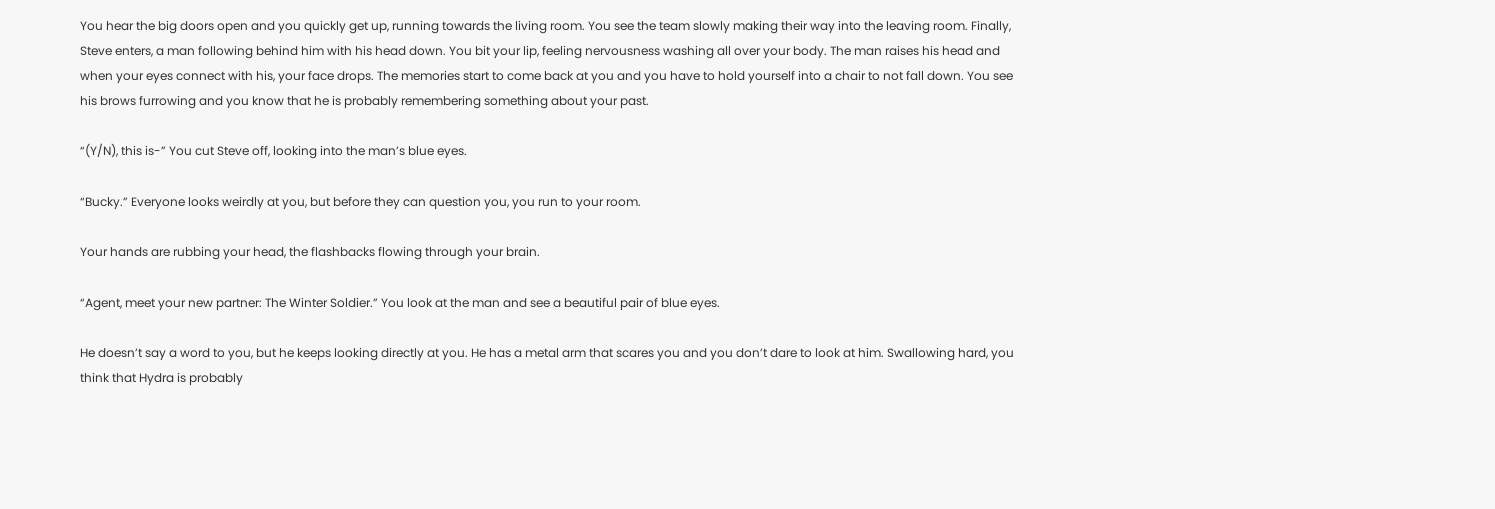You hear the big doors open and you quickly get up, running towards the living room. You see the team slowly making their way into the leaving room. Finally, Steve enters, a man following behind him with his head down. You bit your lip, feeling nervousness washing all over your body. The man raises his head and when your eyes connect with his, your face drops. The memories start to come back at you and you have to hold yourself into a chair to not fall down. You see his brows furrowing and you know that he is probably remembering something about your past.

“(Y/N), this is-” You cut Steve off, looking into the man’s blue eyes.

“Bucky.” Everyone looks weirdly at you, but before they can question you, you run to your room.

Your hands are rubbing your head, the flashbacks flowing through your brain.

“Agent, meet your new partner: The Winter Soldier.” You look at the man and see a beautiful pair of blue eyes.

He doesn’t say a word to you, but he keeps looking directly at you. He has a metal arm that scares you and you don’t dare to look at him. Swallowing hard, you think that Hydra is probably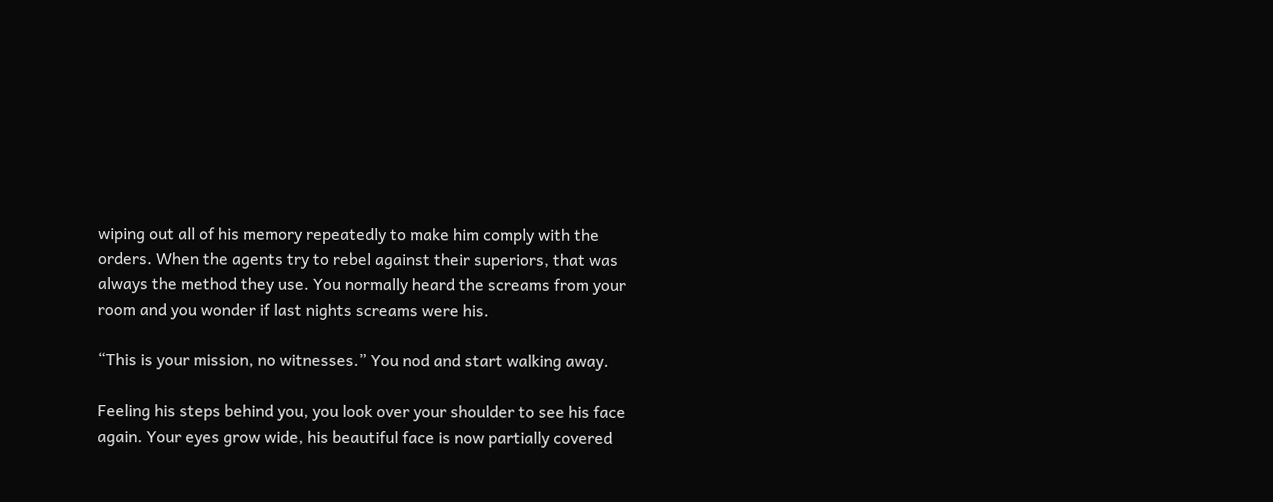wiping out all of his memory repeatedly to make him comply with the orders. When the agents try to rebel against their superiors, that was always the method they use. You normally heard the screams from your room and you wonder if last nights screams were his.

“This is your mission, no witnesses.” You nod and start walking away.

Feeling his steps behind you, you look over your shoulder to see his face again. Your eyes grow wide, his beautiful face is now partially covered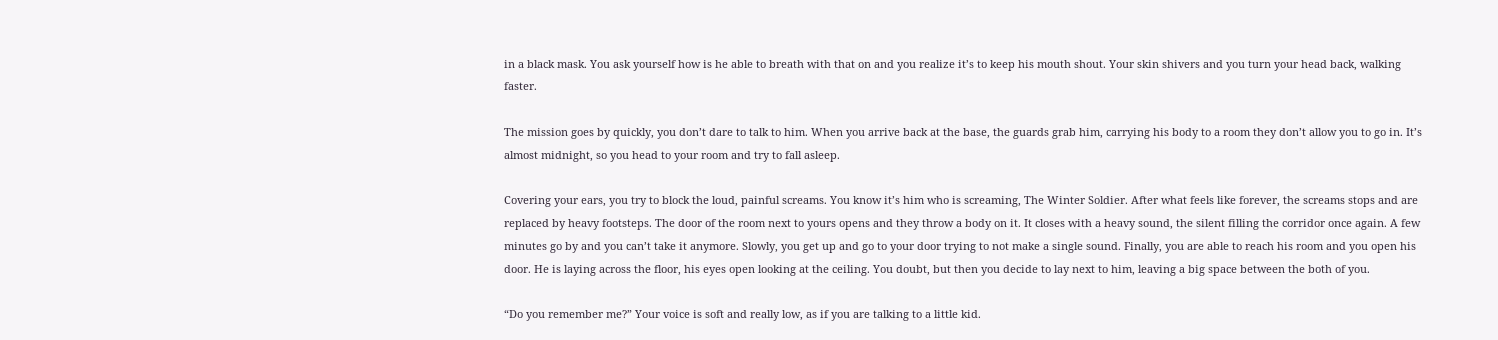in a black mask. You ask yourself how is he able to breath with that on and you realize it’s to keep his mouth shout. Your skin shivers and you turn your head back, walking faster.

The mission goes by quickly, you don’t dare to talk to him. When you arrive back at the base, the guards grab him, carrying his body to a room they don’t allow you to go in. It’s almost midnight, so you head to your room and try to fall asleep.

Covering your ears, you try to block the loud, painful screams. You know it’s him who is screaming, The Winter Soldier. After what feels like forever, the screams stops and are replaced by heavy footsteps. The door of the room next to yours opens and they throw a body on it. It closes with a heavy sound, the silent filling the corridor once again. A few minutes go by and you can’t take it anymore. Slowly, you get up and go to your door trying to not make a single sound. Finally, you are able to reach his room and you open his door. He is laying across the floor, his eyes open looking at the ceiling. You doubt, but then you decide to lay next to him, leaving a big space between the both of you.

“Do you remember me?” Your voice is soft and really low, as if you are talking to a little kid.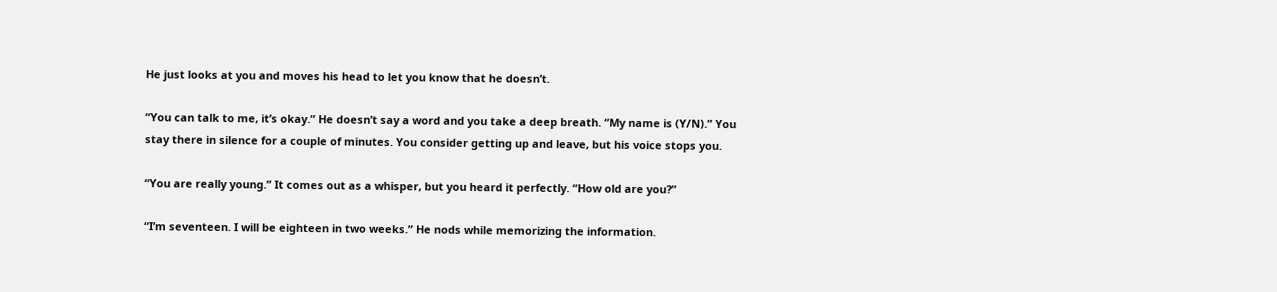He just looks at you and moves his head to let you know that he doesn’t.

“You can talk to me, it’s okay.” He doesn’t say a word and you take a deep breath. “My name is (Y/N).” You stay there in silence for a couple of minutes. You consider getting up and leave, but his voice stops you.

“You are really young.” It comes out as a whisper, but you heard it perfectly. “How old are you?”

“I’m seventeen. I will be eighteen in two weeks.” He nods while memorizing the information.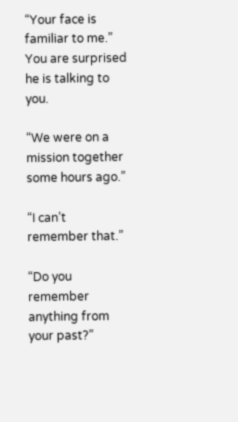“Your face is familiar to me.” You are surprised he is talking to you.

“We were on a mission together some hours ago.”

“I can’t remember that.”

“Do you remember anything from your past?”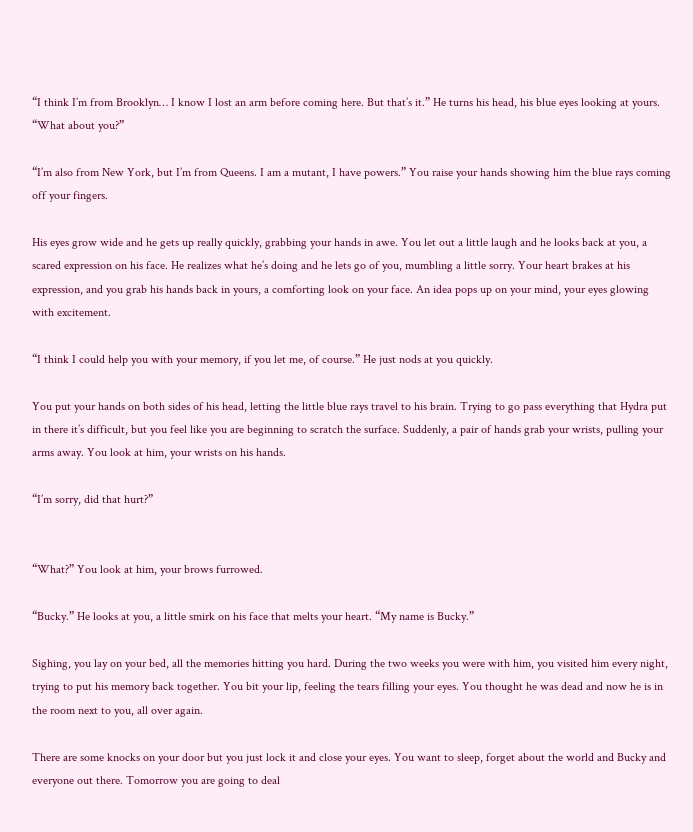“I think I’m from Brooklyn… I know I lost an arm before coming here. But that’s it.” He turns his head, his blue eyes looking at yours. “What about you?”

“I’m also from New York, but I’m from Queens. I am a mutant, I have powers.” You raise your hands showing him the blue rays coming off your fingers.

His eyes grow wide and he gets up really quickly, grabbing your hands in awe. You let out a little laugh and he looks back at you, a scared expression on his face. He realizes what he’s doing and he lets go of you, mumbling a little sorry. Your heart brakes at his expression, and you grab his hands back in yours, a comforting look on your face. An idea pops up on your mind, your eyes glowing with excitement.

“I think I could help you with your memory, if you let me, of course.” He just nods at you quickly.

You put your hands on both sides of his head, letting the little blue rays travel to his brain. Trying to go pass everything that Hydra put in there it’s difficult, but you feel like you are beginning to scratch the surface. Suddenly, a pair of hands grab your wrists, pulling your arms away. You look at him, your wrists on his hands.

“I’m sorry, did that hurt?”


“What?” You look at him, your brows furrowed.

“Bucky.” He looks at you, a little smirk on his face that melts your heart. “My name is Bucky.”

Sighing, you lay on your bed, all the memories hitting you hard. During the two weeks you were with him, you visited him every night, trying to put his memory back together. You bit your lip, feeling the tears filling your eyes. You thought he was dead and now he is in the room next to you, all over again.

There are some knocks on your door but you just lock it and close your eyes. You want to sleep, forget about the world and Bucky and everyone out there. Tomorrow you are going to deal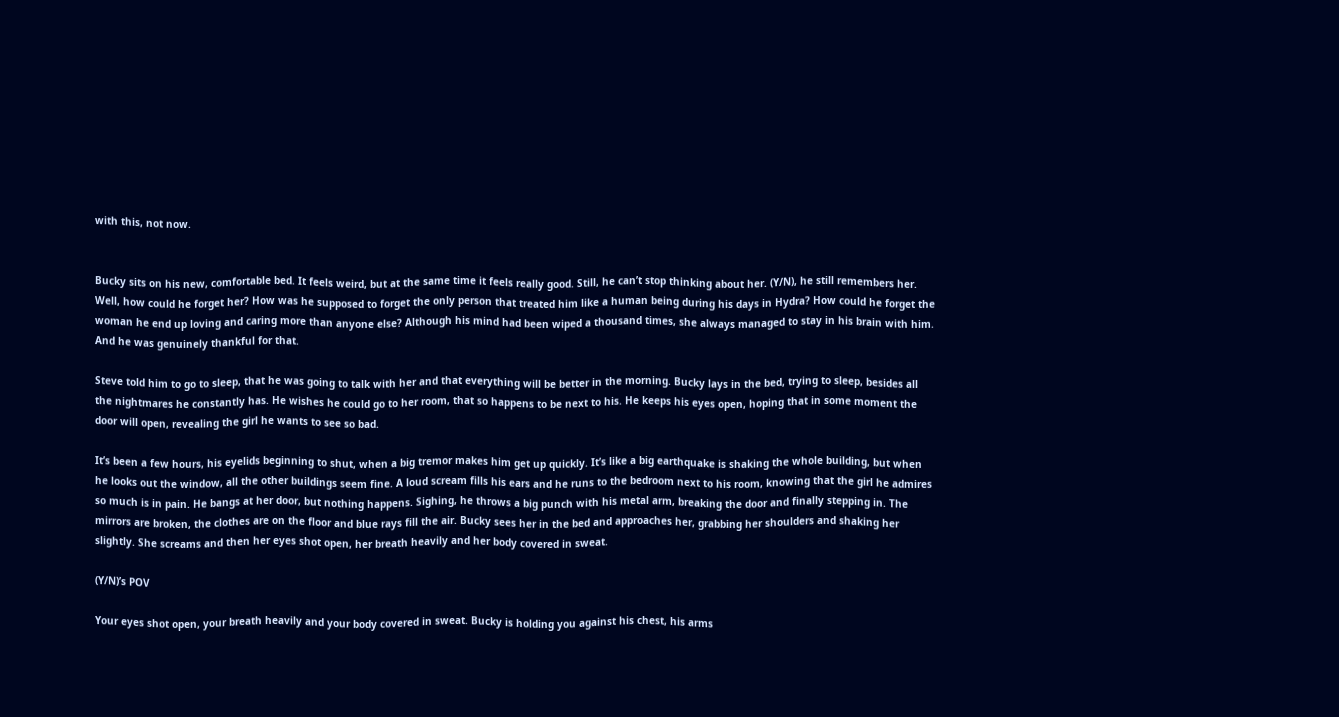with this, not now.


Bucky sits on his new, comfortable bed. It feels weird, but at the same time it feels really good. Still, he can’t stop thinking about her. (Y/N), he still remembers her. Well, how could he forget her? How was he supposed to forget the only person that treated him like a human being during his days in Hydra? How could he forget the woman he end up loving and caring more than anyone else? Although his mind had been wiped a thousand times, she always managed to stay in his brain with him. And he was genuinely thankful for that.

Steve told him to go to sleep, that he was going to talk with her and that everything will be better in the morning. Bucky lays in the bed, trying to sleep, besides all the nightmares he constantly has. He wishes he could go to her room, that so happens to be next to his. He keeps his eyes open, hoping that in some moment the door will open, revealing the girl he wants to see so bad.

It’s been a few hours, his eyelids beginning to shut, when a big tremor makes him get up quickly. It’s like a big earthquake is shaking the whole building, but when he looks out the window, all the other buildings seem fine. A loud scream fills his ears and he runs to the bedroom next to his room, knowing that the girl he admires so much is in pain. He bangs at her door, but nothing happens. Sighing, he throws a big punch with his metal arm, breaking the door and finally stepping in. The mirrors are broken, the clothes are on the floor and blue rays fill the air. Bucky sees her in the bed and approaches her, grabbing her shoulders and shaking her slightly. She screams and then her eyes shot open, her breath heavily and her body covered in sweat.

(Y/N)’s POV

Your eyes shot open, your breath heavily and your body covered in sweat. Bucky is holding you against his chest, his arms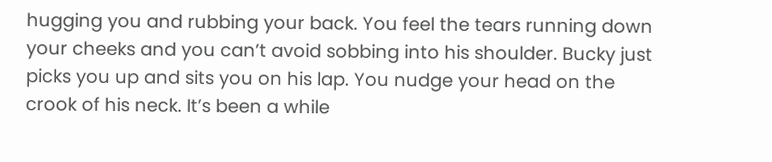hugging you and rubbing your back. You feel the tears running down your cheeks and you can’t avoid sobbing into his shoulder. Bucky just picks you up and sits you on his lap. You nudge your head on the crook of his neck. It’s been a while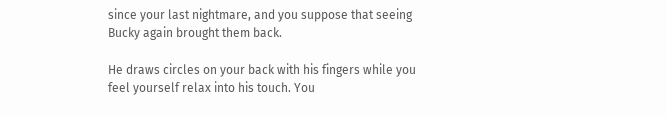since your last nightmare, and you suppose that seeing Bucky again brought them back.

He draws circles on your back with his fingers while you feel yourself relax into his touch. You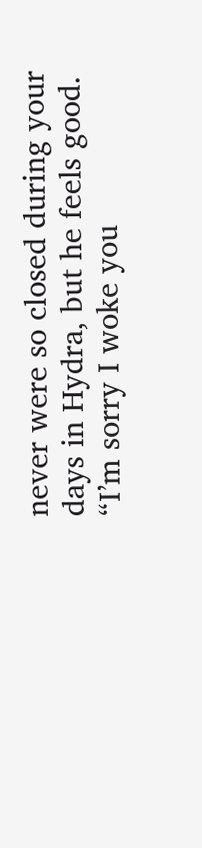never were so closed during your days in Hydra, but he feels good. “I’m sorry I woke you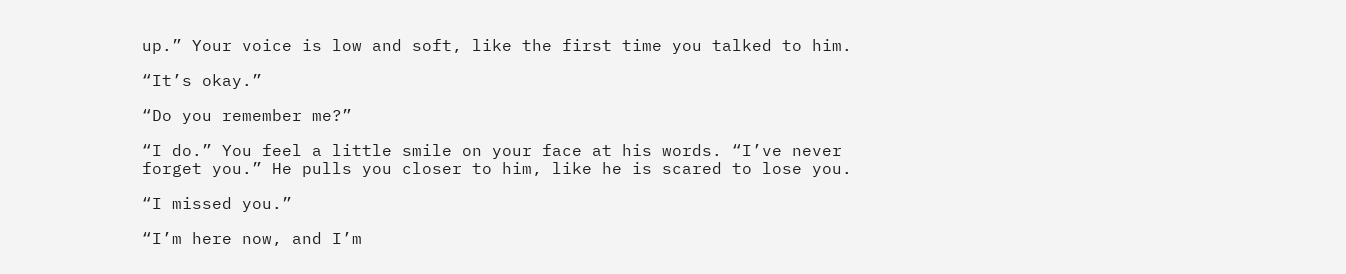up.” Your voice is low and soft, like the first time you talked to him.

“It’s okay.”

“Do you remember me?”

“I do.” You feel a little smile on your face at his words. “I’ve never forget you.” He pulls you closer to him, like he is scared to lose you.

“I missed you.”

“I’m here now, and I’m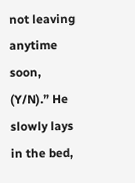not leaving anytime soon, (Y/N).” He slowly lays in the bed,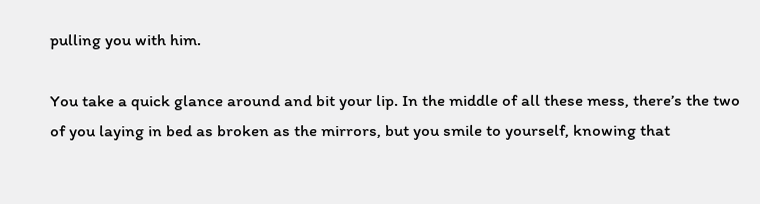pulling you with him.

You take a quick glance around and bit your lip. In the middle of all these mess, there’s the two of you laying in bed as broken as the mirrors, but you smile to yourself, knowing that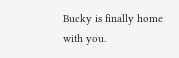Bucky is finally home with you.